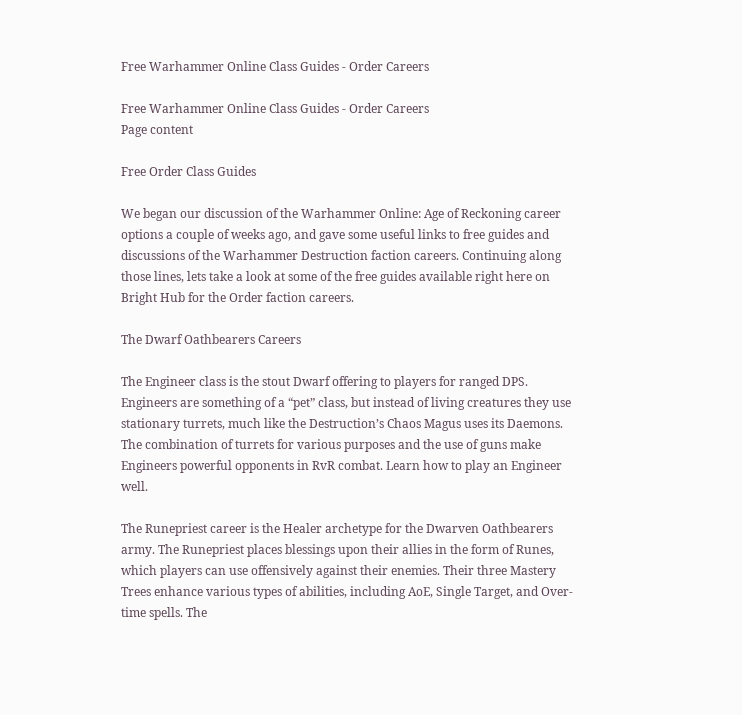Free Warhammer Online Class Guides - Order Careers

Free Warhammer Online Class Guides - Order Careers
Page content

Free Order Class Guides

We began our discussion of the Warhammer Online: Age of Reckoning career options a couple of weeks ago, and gave some useful links to free guides and discussions of the Warhammer Destruction faction careers. Continuing along those lines, lets take a look at some of the free guides available right here on Bright Hub for the Order faction careers.

The Dwarf Oathbearers Careers

The Engineer class is the stout Dwarf offering to players for ranged DPS. Engineers are something of a “pet” class, but instead of living creatures they use stationary turrets, much like the Destruction’s Chaos Magus uses its Daemons. The combination of turrets for various purposes and the use of guns make Engineers powerful opponents in RvR combat. Learn how to play an Engineer well.

The Runepriest career is the Healer archetype for the Dwarven Oathbearers army. The Runepriest places blessings upon their allies in the form of Runes, which players can use offensively against their enemies. Their three Mastery Trees enhance various types of abilities, including AoE, Single Target, and Over-time spells. The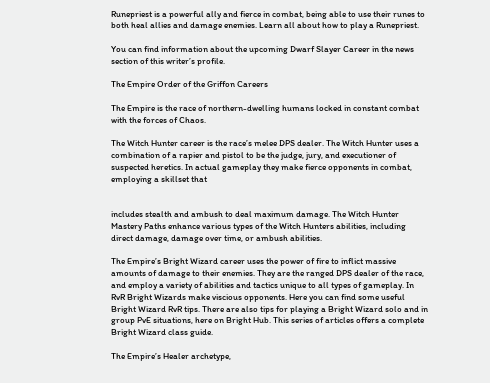Runepriest is a powerful ally and fierce in combat, being able to use their runes to both heal allies and damage enemies. Learn all about how to play a Runepriest.

You can find information about the upcoming Dwarf Slayer Career in the news section of this writer’s profile.

The Empire Order of the Griffon Careers

The Empire is the race of northern-dwelling humans locked in constant combat with the forces of Chaos.

The Witch Hunter career is the race’s melee DPS dealer. The Witch Hunter uses a combination of a rapier and pistol to be the judge, jury, and executioner of suspected heretics. In actual gameplay they make fierce opponents in combat, employing a skillset that


includes stealth and ambush to deal maximum damage. The Witch Hunter Mastery Paths enhance various types of the Witch Hunters abilities, including direct damage, damage over time, or ambush abilities.

The Empire’s Bright Wizard career uses the power of fire to inflict massive amounts of damage to their enemies. They are the ranged DPS dealer of the race, and employ a variety of abilities and tactics unique to all types of gameplay. In RvR Bright Wizards make viscious opponents. Here you can find some useful Bright Wizard RvR tips. There are also tips for playing a Bright Wizard solo and in group PvE situations, here on Bright Hub. This series of articles offers a complete Bright Wizard class guide.

The Empire’s Healer archetype,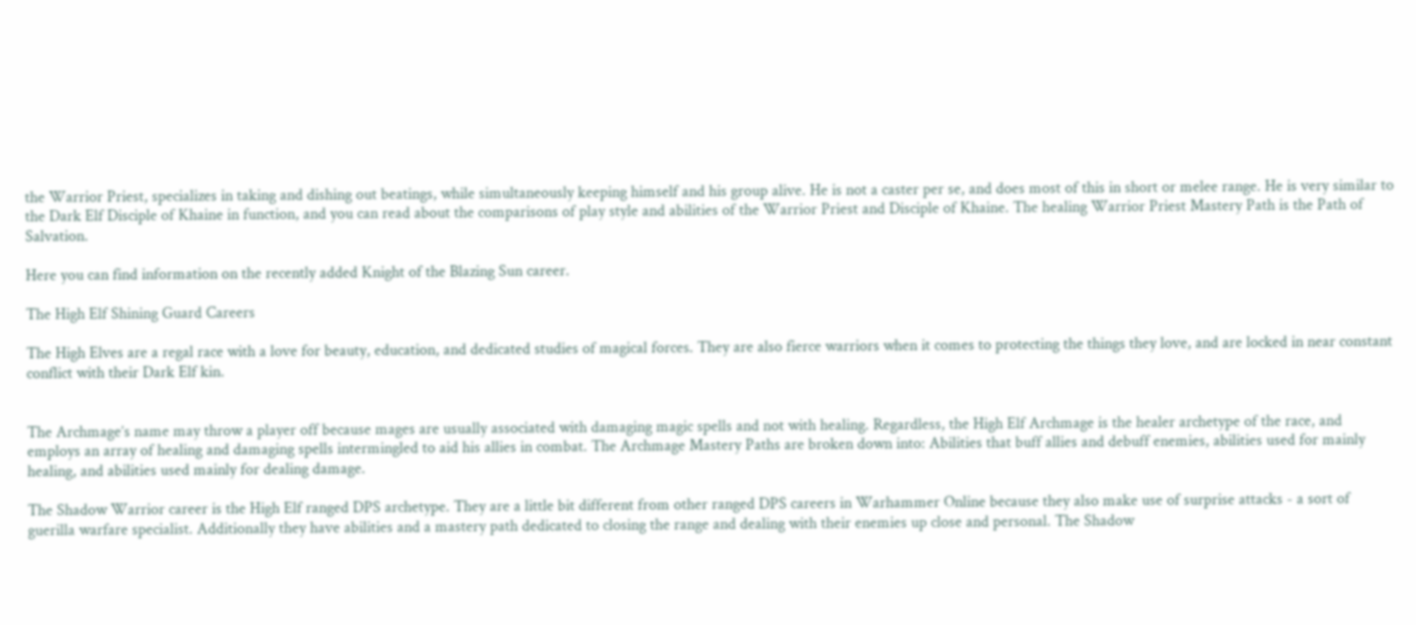the Warrior Priest, specializes in taking and dishing out beatings, while simultaneously keeping himself and his group alive. He is not a caster per se, and does most of this in short or melee range. He is very similar to the Dark Elf Disciple of Khaine in function, and you can read about the comparisons of play style and abilities of the Warrior Priest and Disciple of Khaine. The healing Warrior Priest Mastery Path is the Path of Salvation.

Here you can find information on the recently added Knight of the Blazing Sun career.

The High Elf Shining Guard Careers

The High Elves are a regal race with a love for beauty, education, and dedicated studies of magical forces. They are also fierce warriors when it comes to protecting the things they love, and are locked in near constant conflict with their Dark Elf kin.


The Archmage’s name may throw a player off because mages are usually associated with damaging magic spells and not with healing. Regardless, the High Elf Archmage is the healer archetype of the race, and employs an array of healing and damaging spells intermingled to aid his allies in combat. The Archmage Mastery Paths are broken down into: Abilities that buff allies and debuff enemies, abilities used for mainly healing, and abilities used mainly for dealing damage.

The Shadow Warrior career is the High Elf ranged DPS archetype. They are a little bit different from other ranged DPS careers in Warhammer Online because they also make use of surprise attacks - a sort of guerilla warfare specialist. Additionally they have abilities and a mastery path dedicated to closing the range and dealing with their enemies up close and personal. The Shadow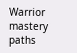Warrior mastery paths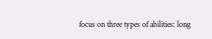focus on three types of abilities: long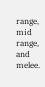range, mid range, and melee.